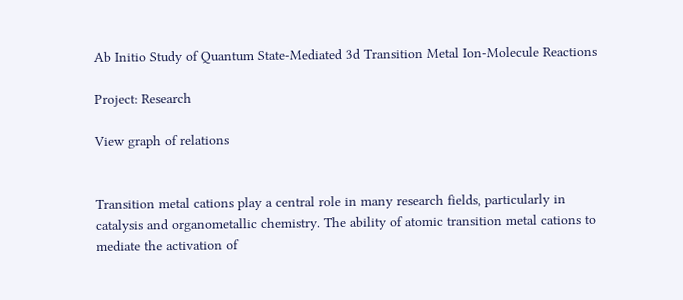Ab Initio Study of Quantum State-Mediated 3d Transition Metal Ion-Molecule Reactions

Project: Research

View graph of relations


Transition metal cations play a central role in many research fields, particularly in catalysis and organometallic chemistry. The ability of atomic transition metal cations to mediate the activation of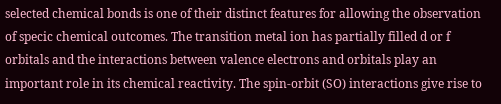selected chemical bonds is one of their distinct features for allowing the observation of specic chemical outcomes. The transition metal ion has partially filled d or f orbitals and the interactions between valence electrons and orbitals play an important role in its chemical reactivity. The spin-orbit (SO) interactions give rise to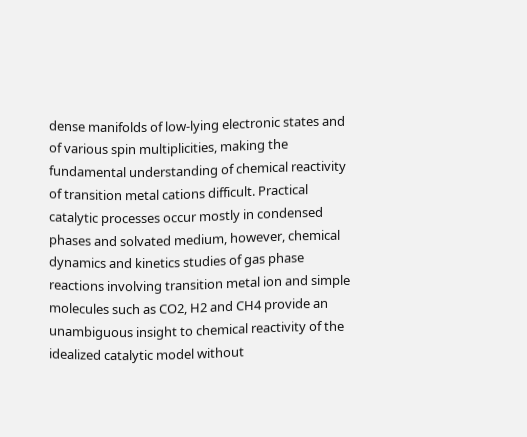dense manifolds of low-lying electronic states and of various spin multiplicities, making the fundamental understanding of chemical reactivity of transition metal cations difficult. Practical catalytic processes occur mostly in condensed phases and solvated medium, however, chemical dynamics and kinetics studies of gas phase reactions involving transition metal ion and simple molecules such as CO2, H2 and CH4 provide an unambiguous insight to chemical reactivity of the idealized catalytic model without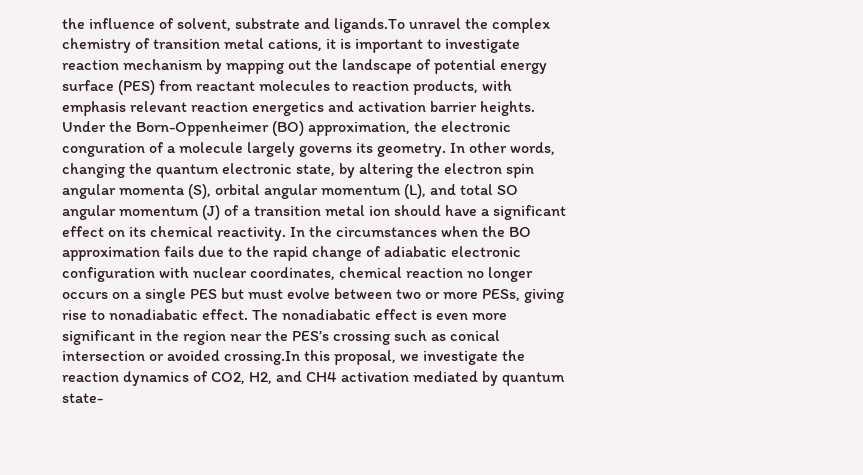the influence of solvent, substrate and ligands.To unravel the complex chemistry of transition metal cations, it is important to investigate reaction mechanism by mapping out the landscape of potential energy surface (PES) from reactant molecules to reaction products, with emphasis relevant reaction energetics and activation barrier heights. Under the Born-Oppenheimer (BO) approximation, the electronic conguration of a molecule largely governs its geometry. In other words, changing the quantum electronic state, by altering the electron spin angular momenta (S), orbital angular momentum (L), and total SO angular momentum (J) of a transition metal ion should have a significant effect on its chemical reactivity. In the circumstances when the BO approximation fails due to the rapid change of adiabatic electronic configuration with nuclear coordinates, chemical reaction no longer occurs on a single PES but must evolve between two or more PESs, giving rise to nonadiabatic effect. The nonadiabatic effect is even more significant in the region near the PES’s crossing such as conical intersection or avoided crossing.In this proposal, we investigate the reaction dynamics of CO2, H2, and CH4 activation mediated by quantum state-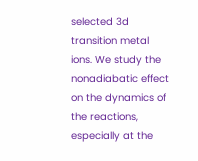selected 3d transition metal ions. We study the nonadiabatic effect on the dynamics of the reactions, especially at the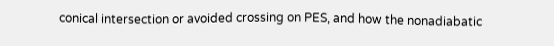conical intersection or avoided crossing on PES, and how the nonadiabatic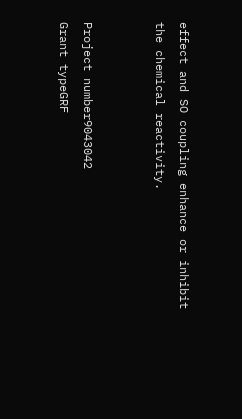effect and SO coupling enhance or inhibit the chemical reactivity.


Project number9043042
Grant typeGRF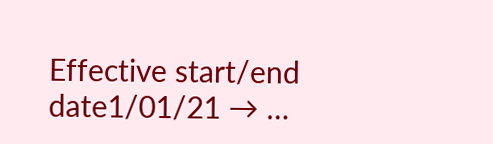Effective start/end date1/01/21 → …